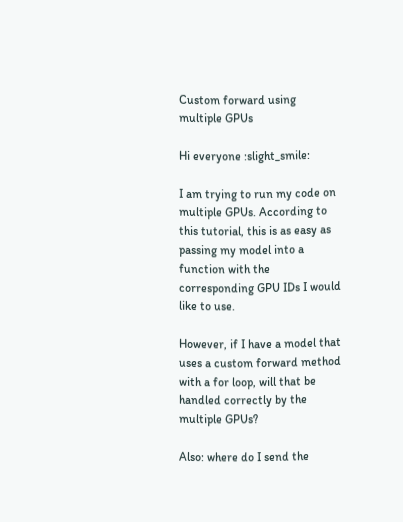Custom forward using multiple GPUs

Hi everyone :slight_smile:

I am trying to run my code on multiple GPUs. According to this tutorial, this is as easy as passing my model into a function with the corresponding GPU IDs I would like to use.

However, if I have a model that uses a custom forward method with a for loop, will that be handled correctly by the multiple GPUs?

Also: where do I send the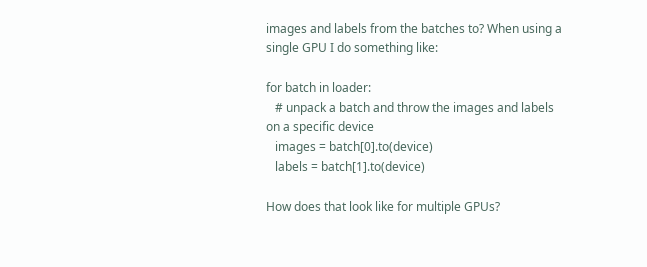images and labels from the batches to? When using a single GPU I do something like:

for batch in loader:
   # unpack a batch and throw the images and labels on a specific device
   images = batch[0].to(device)
   labels = batch[1].to(device)

How does that look like for multiple GPUs?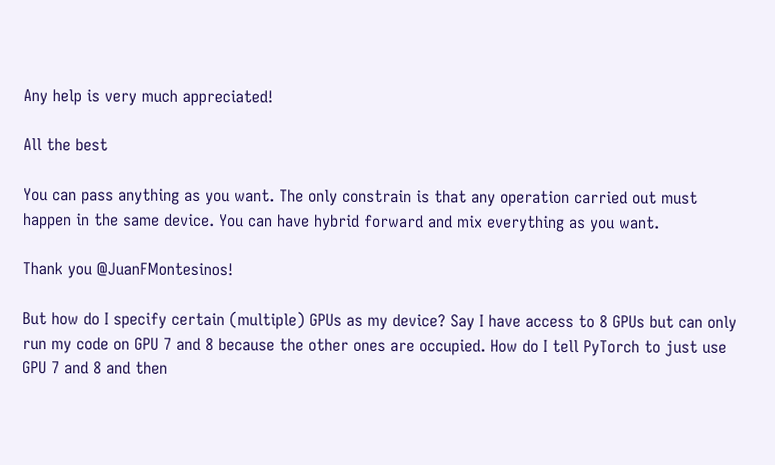Any help is very much appreciated!

All the best

You can pass anything as you want. The only constrain is that any operation carried out must happen in the same device. You can have hybrid forward and mix everything as you want.

Thank you @JuanFMontesinos!

But how do I specify certain (multiple) GPUs as my device? Say I have access to 8 GPUs but can only run my code on GPU 7 and 8 because the other ones are occupied. How do I tell PyTorch to just use GPU 7 and 8 and then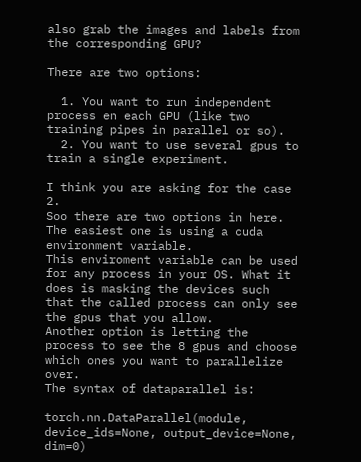also grab the images and labels from the corresponding GPU?

There are two options:

  1. You want to run independent process en each GPU (like two training pipes in parallel or so).
  2. You want to use several gpus to train a single experiment.

I think you are asking for the case 2.
Soo there are two options in here. The easiest one is using a cuda environment variable.
This enviroment variable can be used for any process in your OS. What it does is masking the devices such that the called process can only see the gpus that you allow.
Another option is letting the process to see the 8 gpus and choose which ones you want to parallelize over.
The syntax of dataparallel is:

torch.nn.DataParallel(module, device_ids=None, output_device=None, dim=0)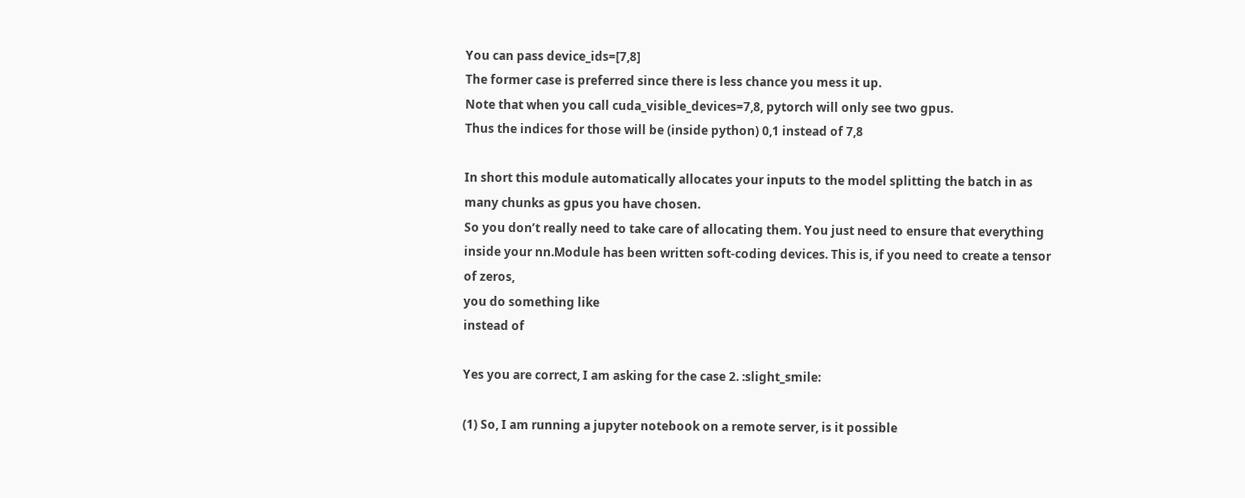You can pass device_ids=[7,8]
The former case is preferred since there is less chance you mess it up.
Note that when you call cuda_visible_devices=7,8, pytorch will only see two gpus.
Thus the indices for those will be (inside python) 0,1 instead of 7,8

In short this module automatically allocates your inputs to the model splitting the batch in as many chunks as gpus you have chosen.
So you don’t really need to take care of allocating them. You just need to ensure that everything inside your nn.Module has been written soft-coding devices. This is, if you need to create a tensor of zeros,
you do something like
instead of

Yes you are correct, I am asking for the case 2. :slight_smile:

(1) So, I am running a jupyter notebook on a remote server, is it possible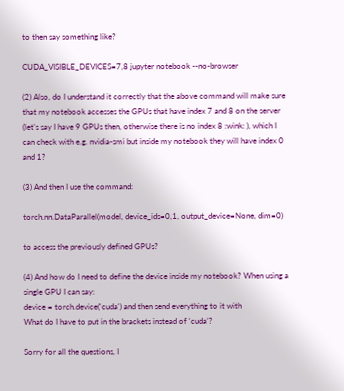to then say something like?

CUDA_VISIBLE_DEVICES=7,8 jupyter notebook --no-browser

(2) Also, do I understand it correctly that the above command will make sure that my notebook accesses the GPUs that have index 7 and 8 on the server (let’s say I have 9 GPUs then, otherwise there is no index 8 :wink: ), which I can check with e.g. nvidia-smi but inside my notebook they will have index 0 and 1?

(3) And then I use the command:

torch.nn.DataParallel(model, device_ids=0,1, output_device=None, dim=0)

to access the previously defined GPUs?

(4) And how do I need to define the device inside my notebook? When using a single GPU I can say:
device = torch.device('cuda') and then send everything to it with
What do I have to put in the brackets instead of ‘cuda’?

Sorry for all the questions, I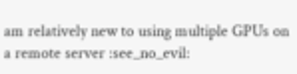am relatively new to using multiple GPUs on a remote server :see_no_evil: